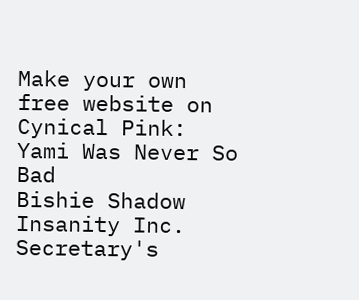Make your own free website on
Cynical Pink: Yami Was Never So Bad
Bishie Shadow
Insanity Inc.
Secretary's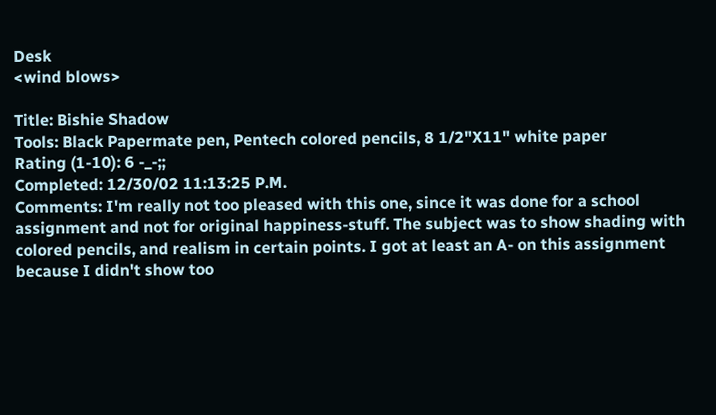Desk
<wind blows>

Title: Bishie Shadow
Tools: Black Papermate pen, Pentech colored pencils, 8 1/2"X11" white paper
Rating (1-10): 6 -_-;;
Completed: 12/30/02 11:13:25 P.M.
Comments: I'm really not too pleased with this one, since it was done for a school assignment and not for original happiness-stuff. The subject was to show shading with colored pencils, and realism in certain points. I got at least an A- on this assignment because I didn't show too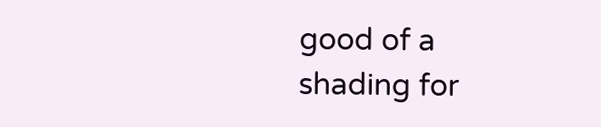good of a shading for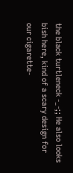the black turtleneck -_-;; He also looks bish here, kind of a scary design for our cigarette-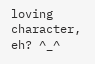loving character, eh? ^_^